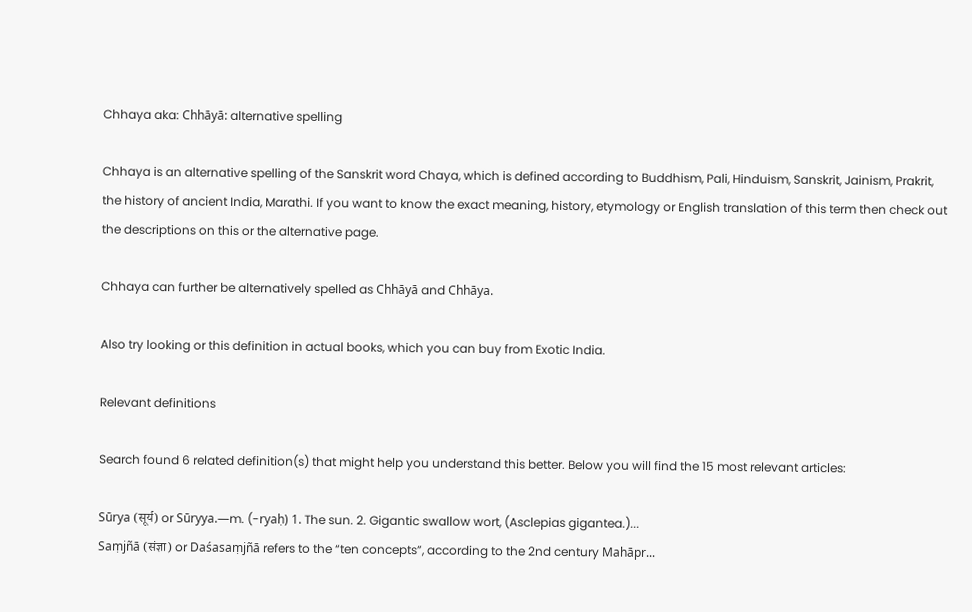Chhaya aka: Chhāyā: alternative spelling

Chhaya is an alternative spelling of the Sanskrit word Chaya, which is defined according to Buddhism, Pali, Hinduism, Sanskrit, Jainism, Prakrit, the history of ancient India, Marathi. If you want to know the exact meaning, history, etymology or English translation of this term then check out the descriptions on this or the alternative page.

Chhaya can further be alternatively spelled as Chhāyā and Chhāya.

Also try looking or this definition in actual books, which you can buy from Exotic India.

Relevant definitions

Search found 6 related definition(s) that might help you understand this better. Below you will find the 15 most relevant articles:

Sūrya (सूर्य) or Sūryya.—m. (-ryaḥ) 1. The sun. 2. Gigantic swallow wort, (Asclepias gigantea.)...
Saṃjñā (संज्ञा) or Daśasaṃjñā refers to the “ten concepts”, according to the 2nd century Mahāpr...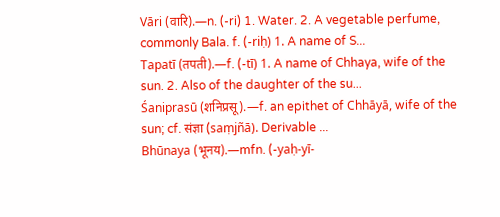Vāri (वारि).—n. (-ri) 1. Water. 2. A vegetable perfume, commonly Bala. f. (-riḥ) 1. A name of S...
Tapatī (तपती).—f. (-tī) 1. A name of Chhaya, wife of the sun. 2. Also of the daughter of the su...
Śaniprasū (शनिप्रसू).—f. an epithet of Chhāyā, wife of the sun; cf. संज्ञा (saṃjñā). Derivable ...
Bhūnaya (भूनय).—mfn. (-yaḥ-yī-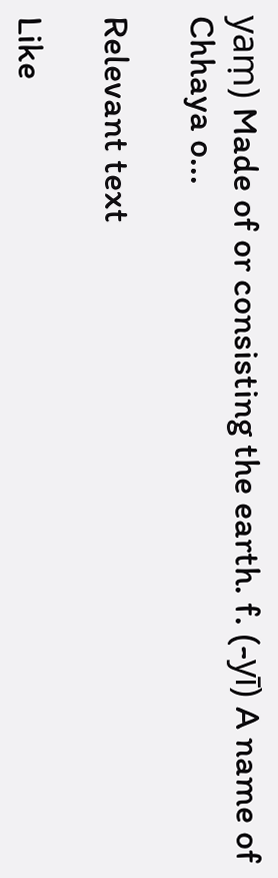yaṃ) Made of or consisting the earth. f. (-yī) A name of Chhaya o...

Relevant text

Like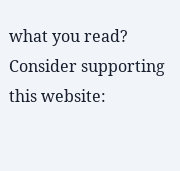what you read? Consider supporting this website: